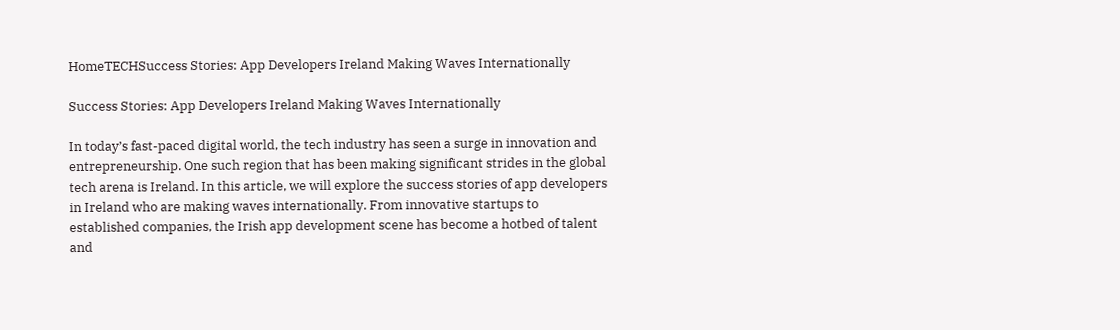HomeTECHSuccess Stories: App Developers Ireland Making Waves Internationally

Success Stories: App Developers Ireland Making Waves Internationally

In today’s fast-paced digital world, the tech industry has seen a surge in innovation and entrepreneurship. One such region that has been making significant strides in the global tech arena is Ireland. In this article, we will explore the success stories of app developers in Ireland who are making waves internationally. From innovative startups to established companies, the Irish app development scene has become a hotbed of talent and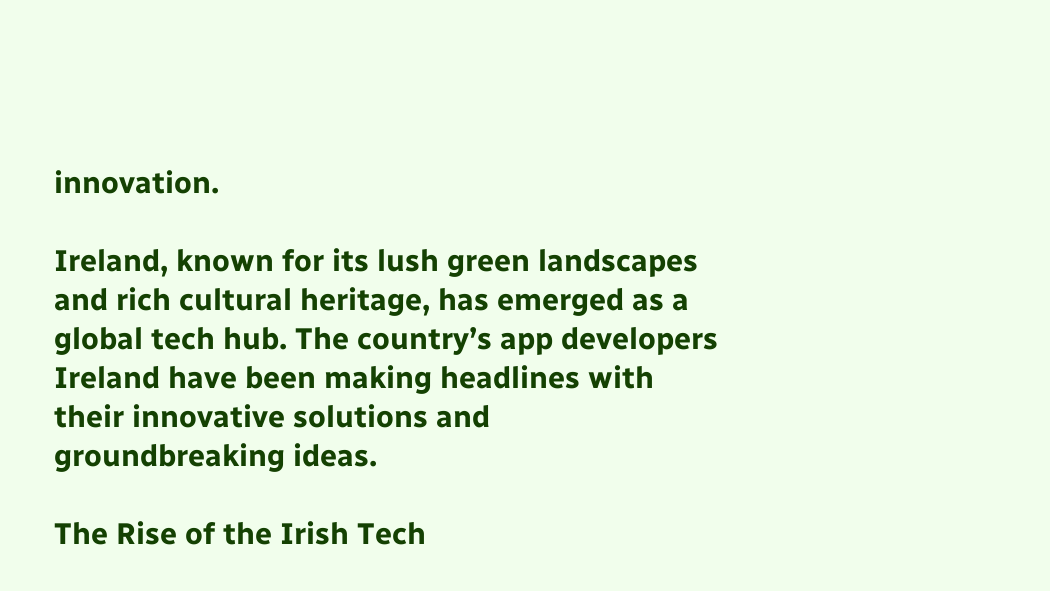innovation.

Ireland, known for its lush green landscapes and rich cultural heritage, has emerged as a global tech hub. The country’s app developers Ireland have been making headlines with their innovative solutions and groundbreaking ideas.

The Rise of the Irish Tech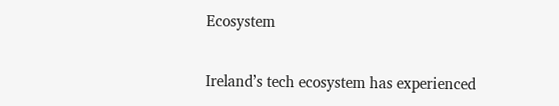Ecosystem

Ireland’s tech ecosystem has experienced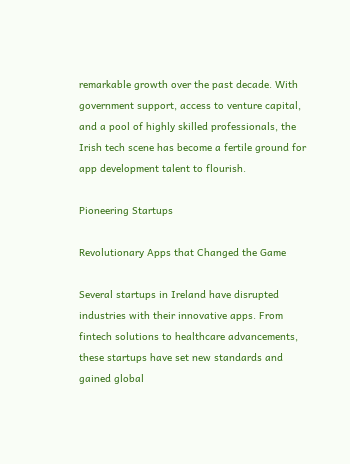remarkable growth over the past decade. With government support, access to venture capital, and a pool of highly skilled professionals, the Irish tech scene has become a fertile ground for app development talent to flourish.

Pioneering Startups

Revolutionary Apps that Changed the Game

Several startups in Ireland have disrupted industries with their innovative apps. From fintech solutions to healthcare advancements, these startups have set new standards and gained global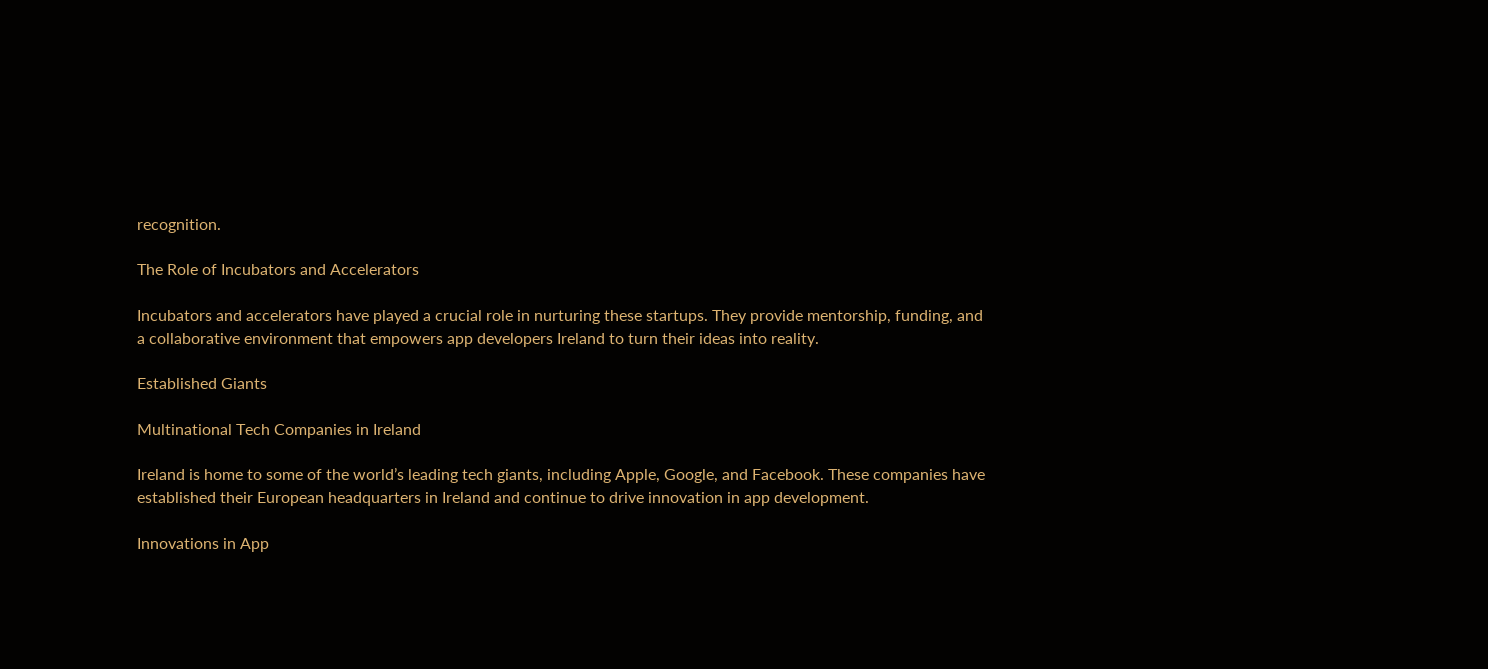recognition.

The Role of Incubators and Accelerators

Incubators and accelerators have played a crucial role in nurturing these startups. They provide mentorship, funding, and a collaborative environment that empowers app developers Ireland to turn their ideas into reality.

Established Giants

Multinational Tech Companies in Ireland

Ireland is home to some of the world’s leading tech giants, including Apple, Google, and Facebook. These companies have established their European headquarters in Ireland and continue to drive innovation in app development.

Innovations in App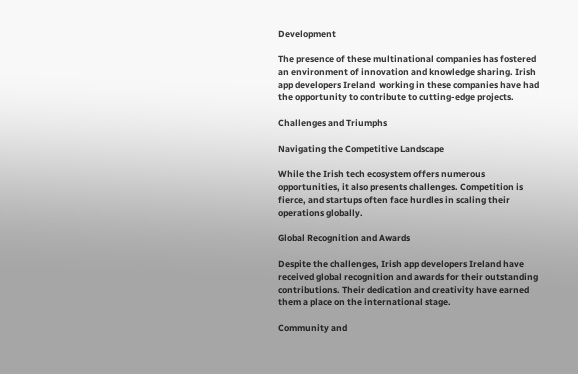Development

The presence of these multinational companies has fostered an environment of innovation and knowledge sharing. Irish app developers Ireland  working in these companies have had the opportunity to contribute to cutting-edge projects.

Challenges and Triumphs

Navigating the Competitive Landscape

While the Irish tech ecosystem offers numerous opportunities, it also presents challenges. Competition is fierce, and startups often face hurdles in scaling their operations globally.

Global Recognition and Awards

Despite the challenges, Irish app developers Ireland have received global recognition and awards for their outstanding contributions. Their dedication and creativity have earned them a place on the international stage.

Community and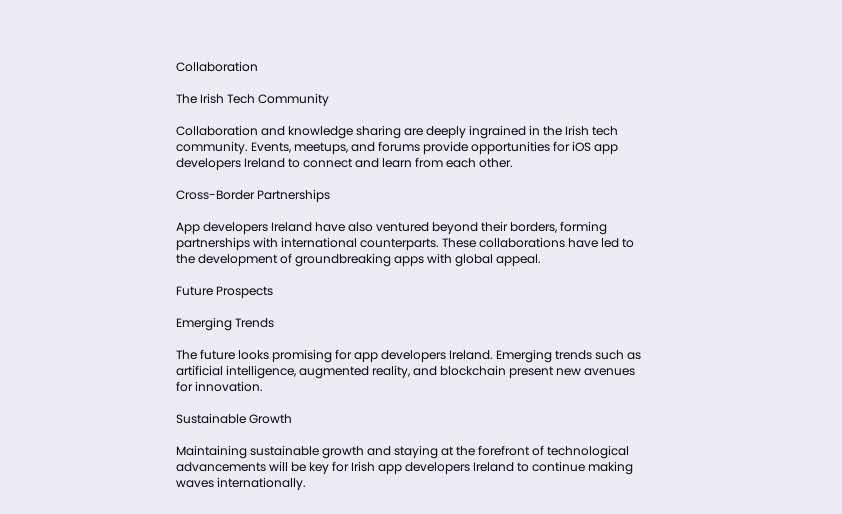Collaboration

The Irish Tech Community

Collaboration and knowledge sharing are deeply ingrained in the Irish tech community. Events, meetups, and forums provide opportunities for iOS app developers Ireland to connect and learn from each other.

Cross-Border Partnerships

App developers Ireland have also ventured beyond their borders, forming partnerships with international counterparts. These collaborations have led to the development of groundbreaking apps with global appeal.

Future Prospects

Emerging Trends

The future looks promising for app developers Ireland. Emerging trends such as artificial intelligence, augmented reality, and blockchain present new avenues for innovation.

Sustainable Growth

Maintaining sustainable growth and staying at the forefront of technological advancements will be key for Irish app developers Ireland to continue making waves internationally.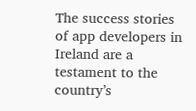The success stories of app developers in Ireland are a testament to the country’s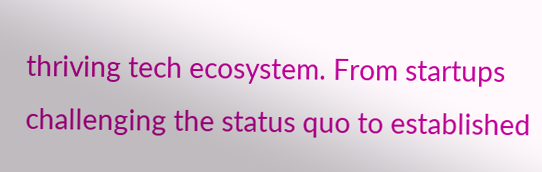thriving tech ecosystem. From startups challenging the status quo to established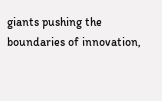giants pushing the boundaries of innovation,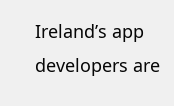Ireland’s app developers are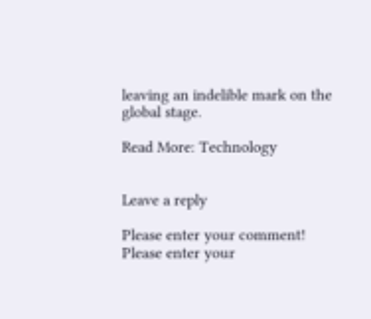leaving an indelible mark on the global stage.

Read More: Technology


Leave a reply

Please enter your comment!
Please enter your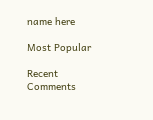name here

Most Popular

Recent Comments